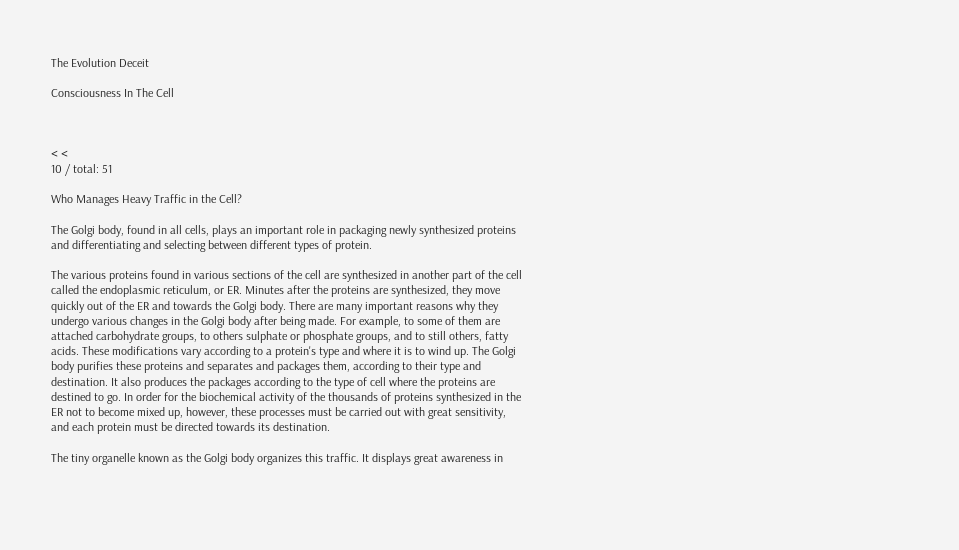The Evolution Deceit

Consciousness In The Cell



< <
10 / total: 51

Who Manages Heavy Traffic in the Cell?

The Golgi body, found in all cells, plays an important role in packaging newly synthesized proteins and differentiating and selecting between different types of protein.

The various proteins found in various sections of the cell are synthesized in another part of the cell called the endoplasmic reticulum, or ER. Minutes after the proteins are synthesized, they move quickly out of the ER and towards the Golgi body. There are many important reasons why they undergo various changes in the Golgi body after being made. For example, to some of them are attached carbohydrate groups, to others sulphate or phosphate groups, and to still others, fatty acids. These modifications vary according to a protein's type and where it is to wind up. The Golgi body purifies these proteins and separates and packages them, according to their type and destination. It also produces the packages according to the type of cell where the proteins are destined to go. In order for the biochemical activity of the thousands of proteins synthesized in the ER not to become mixed up, however, these processes must be carried out with great sensitivity, and each protein must be directed towards its destination.

The tiny organelle known as the Golgi body organizes this traffic. It displays great awareness in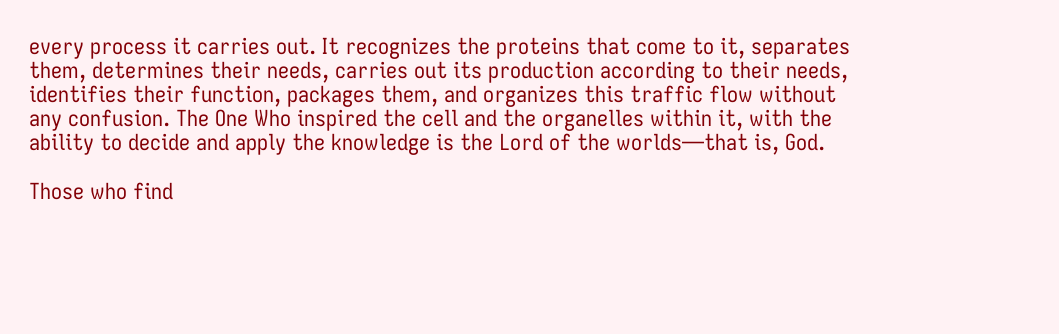every process it carries out. It recognizes the proteins that come to it, separates them, determines their needs, carries out its production according to their needs, identifies their function, packages them, and organizes this traffic flow without any confusion. The One Who inspired the cell and the organelles within it, with the ability to decide and apply the knowledge is the Lord of the worlds—that is, God.

Those who find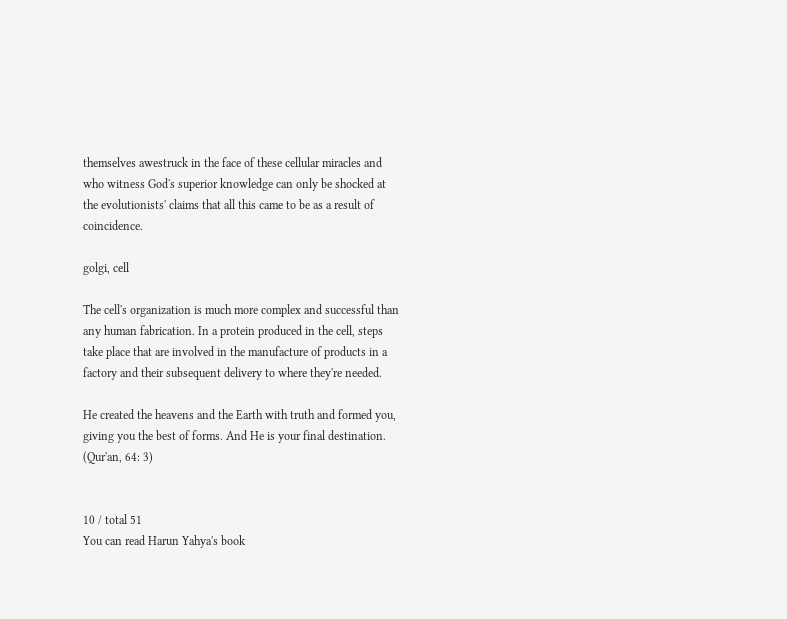themselves awestruck in the face of these cellular miracles and who witness God's superior knowledge can only be shocked at the evolutionists' claims that all this came to be as a result of coincidence.

golgi, cell

The cell's organization is much more complex and successful than any human fabrication. In a protein produced in the cell, steps take place that are involved in the manufacture of products in a factory and their subsequent delivery to where they're needed.

He created the heavens and the Earth with truth and formed you, giving you the best of forms. And He is your final destination. (Qur'an, 64: 3)


10 / total 51
You can read Harun Yahya's book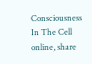Consciousness In The Cell online, share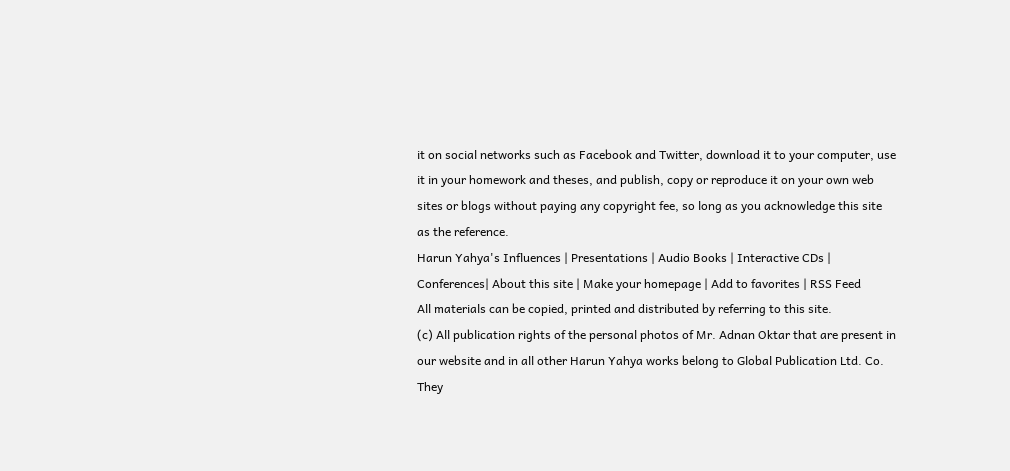it on social networks such as Facebook and Twitter, download it to your computer, use it in your homework and theses, and publish, copy or reproduce it on your own web sites or blogs without paying any copyright fee, so long as you acknowledge this site as the reference.
Harun Yahya's Influences | Presentations | Audio Books | Interactive CDs | Conferences| About this site | Make your homepage | Add to favorites | RSS Feed
All materials can be copied, printed and distributed by referring to this site.
(c) All publication rights of the personal photos of Mr. Adnan Oktar that are present in our website and in all other Harun Yahya works belong to Global Publication Ltd. Co. They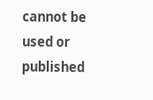cannot be used or published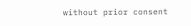without prior consent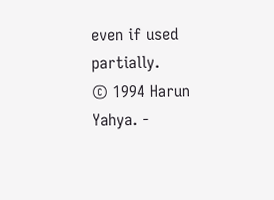even if used partially.
© 1994 Harun Yahya. -